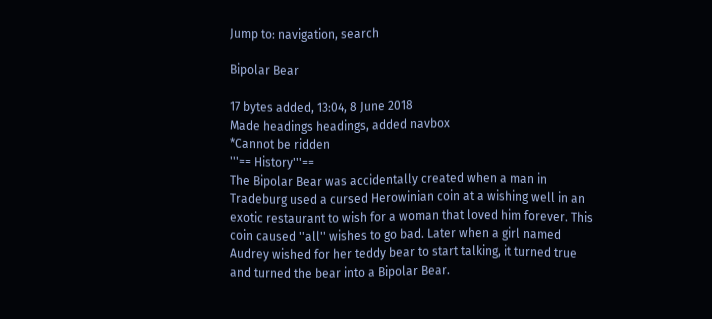Jump to: navigation, search

Bipolar Bear

17 bytes added, 13:04, 8 June 2018
Made headings headings, added navbox
*Cannot be ridden
'''== History'''==
The Bipolar Bear was accidentally created when a man in Tradeburg used a cursed Herowinian coin at a wishing well in an exotic restaurant to wish for a woman that loved him forever. This coin caused ''all'' wishes to go bad. Later when a girl named Audrey wished for her teddy bear to start talking, it turned true and turned the bear into a Bipolar Bear.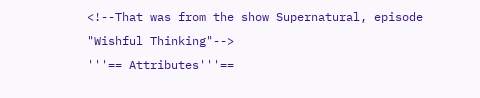<!--That was from the show Supernatural, episode "Wishful Thinking"-->
'''== Attributes'''==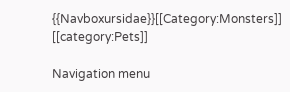{{Navboxursidae}}[[Category:Monsters]] [[category:Pets]]

Navigation menu